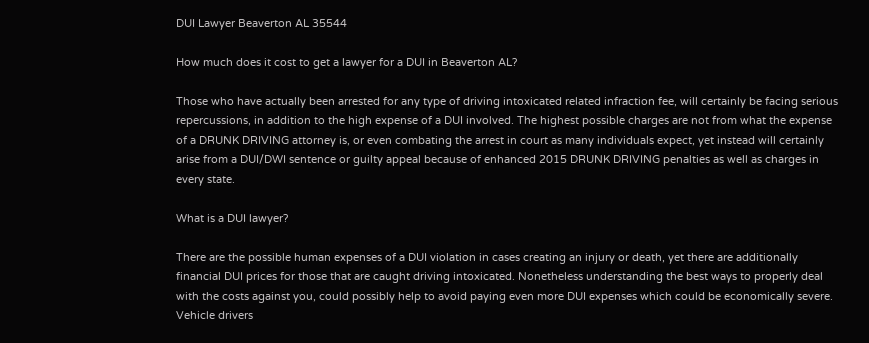DUI Lawyer Beaverton AL 35544

How much does it cost to get a lawyer for a DUI in Beaverton AL?

Those who have actually been arrested for any type of driving intoxicated related infraction fee, will certainly be facing serious repercussions, in addition to the high expense of a DUI involved. The highest possible charges are not from what the expense of a DRUNK DRIVING attorney is, or even combating the arrest in court as many individuals expect, yet instead will certainly arise from a DUI/DWI sentence or guilty appeal because of enhanced 2015 DRUNK DRIVING penalties as well as charges in every state.

What is a DUI lawyer?

There are the possible human expenses of a DUI violation in cases creating an injury or death, yet there are additionally financial DUI prices for those that are caught driving intoxicated. Nonetheless understanding the best ways to properly deal with the costs against you, could possibly help to avoid paying even more DUI expenses which could be economically severe. Vehicle drivers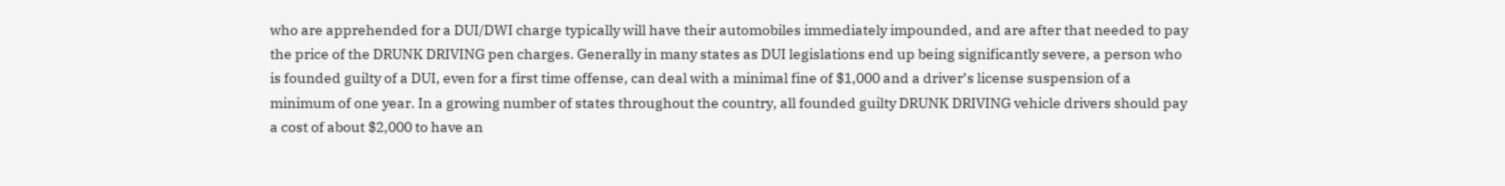who are apprehended for a DUI/DWI charge typically will have their automobiles immediately impounded, and are after that needed to pay the price of the DRUNK DRIVING pen charges. Generally in many states as DUI legislations end up being significantly severe, a person who is founded guilty of a DUI, even for a first time offense, can deal with a minimal fine of $1,000 and a driver’s license suspension of a minimum of one year. In a growing number of states throughout the country, all founded guilty DRUNK DRIVING vehicle drivers should pay a cost of about $2,000 to have an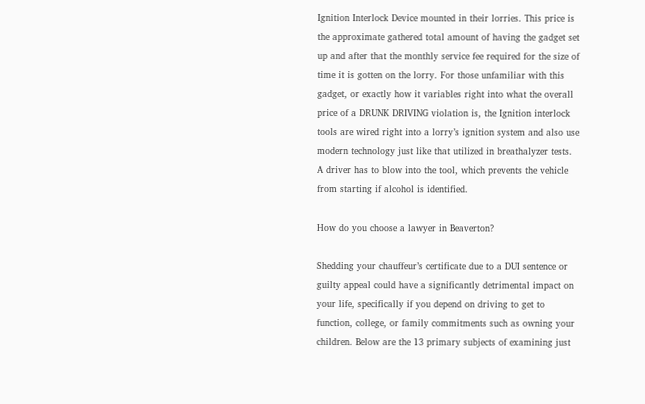Ignition Interlock Device mounted in their lorries. This price is the approximate gathered total amount of having the gadget set up and after that the monthly service fee required for the size of time it is gotten on the lorry. For those unfamiliar with this gadget, or exactly how it variables right into what the overall price of a DRUNK DRIVING violation is, the Ignition interlock tools are wired right into a lorry’s ignition system and also use modern technology just like that utilized in breathalyzer tests. A driver has to blow into the tool, which prevents the vehicle from starting if alcohol is identified.

How do you choose a lawyer in Beaverton?

Shedding your chauffeur’s certificate due to a DUI sentence or guilty appeal could have a significantly detrimental impact on your life, specifically if you depend on driving to get to function, college, or family commitments such as owning your children. Below are the 13 primary subjects of examining just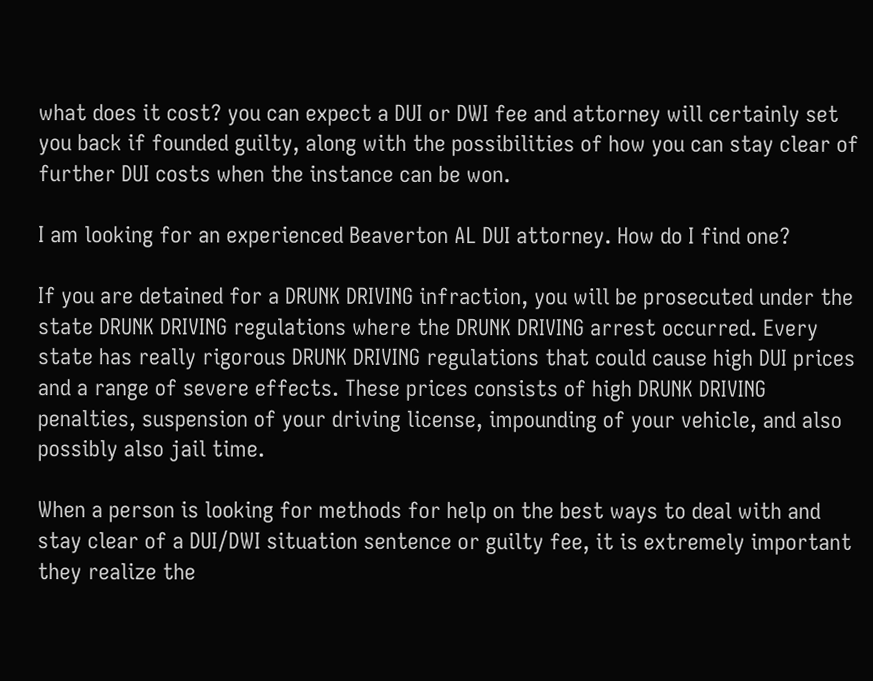what does it cost? you can expect a DUI or DWI fee and attorney will certainly set you back if founded guilty, along with the possibilities of how you can stay clear of further DUI costs when the instance can be won.

I am looking for an experienced Beaverton AL DUI attorney. How do I find one?

If you are detained for a DRUNK DRIVING infraction, you will be prosecuted under the state DRUNK DRIVING regulations where the DRUNK DRIVING arrest occurred. Every state has really rigorous DRUNK DRIVING regulations that could cause high DUI prices and a range of severe effects. These prices consists of high DRUNK DRIVING penalties, suspension of your driving license, impounding of your vehicle, and also possibly also jail time.

When a person is looking for methods for help on the best ways to deal with and stay clear of a DUI/DWI situation sentence or guilty fee, it is extremely important they realize the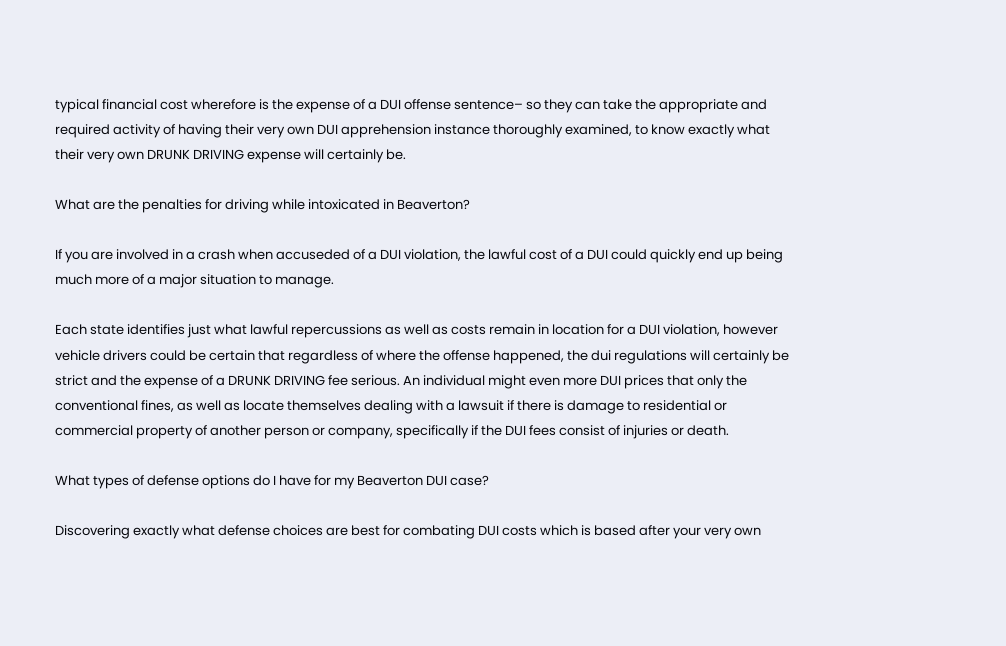typical financial cost wherefore is the expense of a DUI offense sentence– so they can take the appropriate and required activity of having their very own DUI apprehension instance thoroughly examined, to know exactly what their very own DRUNK DRIVING expense will certainly be.

What are the penalties for driving while intoxicated in Beaverton?

If you are involved in a crash when accuseded of a DUI violation, the lawful cost of a DUI could quickly end up being much more of a major situation to manage.

Each state identifies just what lawful repercussions as well as costs remain in location for a DUI violation, however vehicle drivers could be certain that regardless of where the offense happened, the dui regulations will certainly be strict and the expense of a DRUNK DRIVING fee serious. An individual might even more DUI prices that only the conventional fines, as well as locate themselves dealing with a lawsuit if there is damage to residential or commercial property of another person or company, specifically if the DUI fees consist of injuries or death.

What types of defense options do I have for my Beaverton DUI case?

Discovering exactly what defense choices are best for combating DUI costs which is based after your very own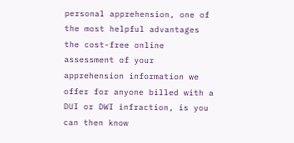personal apprehension, one of the most helpful advantages the cost-free online assessment of your apprehension information we offer for anyone billed with a DUI or DWI infraction, is you can then know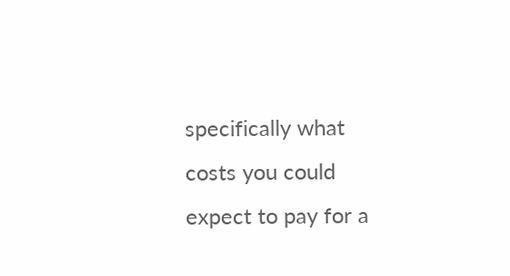specifically what costs you could expect to pay for a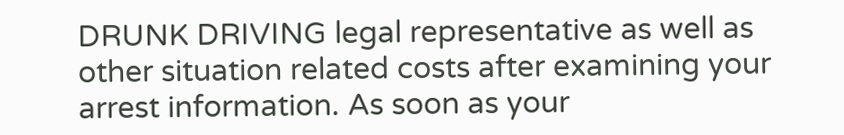DRUNK DRIVING legal representative as well as other situation related costs after examining your arrest information. As soon as your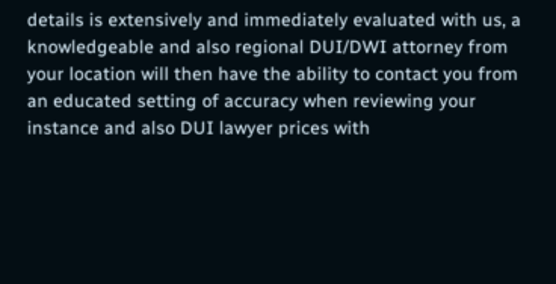details is extensively and immediately evaluated with us, a knowledgeable and also regional DUI/DWI attorney from your location will then have the ability to contact you from an educated setting of accuracy when reviewing your instance and also DUI lawyer prices with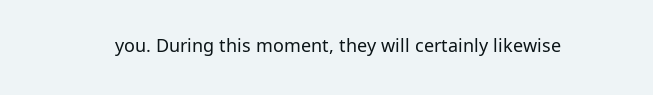you. During this moment, they will certainly likewise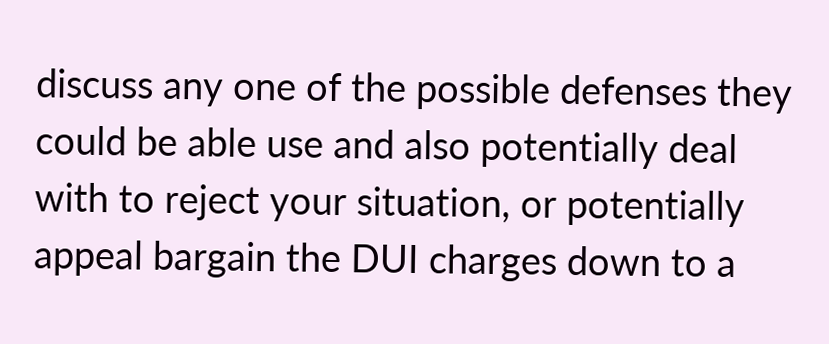discuss any one of the possible defenses they could be able use and also potentially deal with to reject your situation, or potentially appeal bargain the DUI charges down to a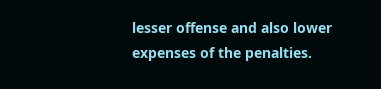lesser offense and also lower expenses of the penalties.